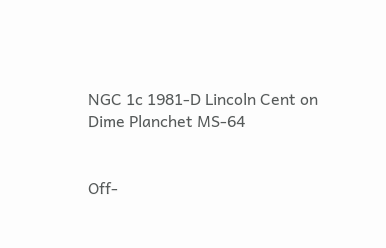NGC 1c 1981-D Lincoln Cent on Dime Planchet MS-64


Off-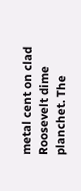metal cent on clad Roosevelt dime planchet. The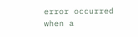error occurred when a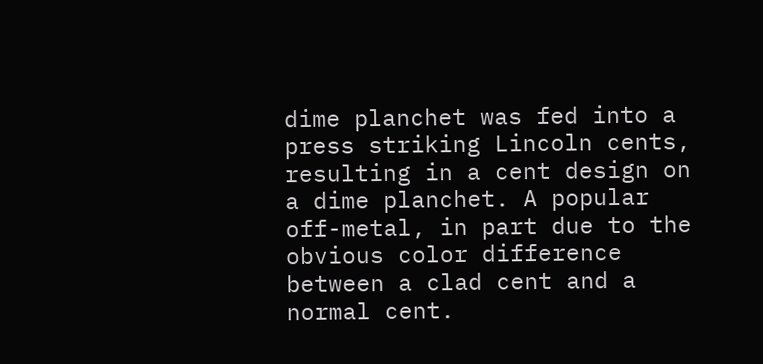dime planchet was fed into a press striking Lincoln cents, resulting in a cent design on a dime planchet. A popular off-metal, in part due to the obvious color difference between a clad cent and a normal cent.